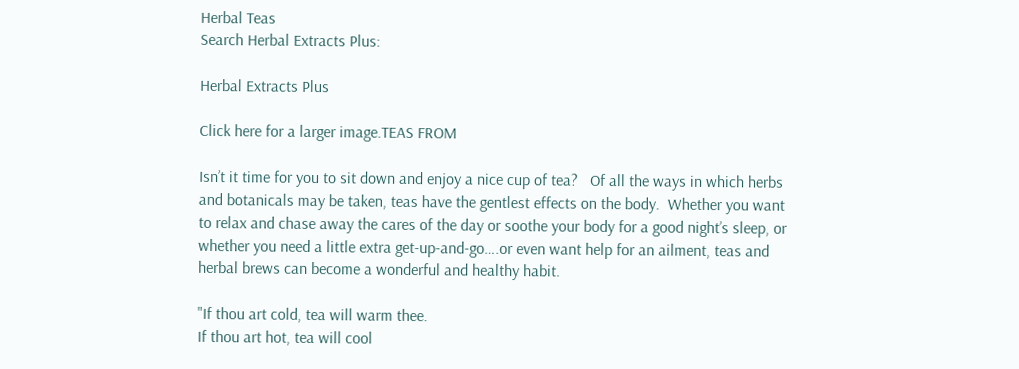Herbal Teas
Search Herbal Extracts Plus:

Herbal Extracts Plus

Click here for a larger image.TEAS FROM

Isn’t it time for you to sit down and enjoy a nice cup of tea?   Of all the ways in which herbs and botanicals may be taken, teas have the gentlest effects on the body.  Whether you want to relax and chase away the cares of the day or soothe your body for a good night’s sleep, or whether you need a little extra get-up-and-go….or even want help for an ailment, teas and herbal brews can become a wonderful and healthy habit.

"If thou art cold, tea will warm thee.
If thou art hot, tea will cool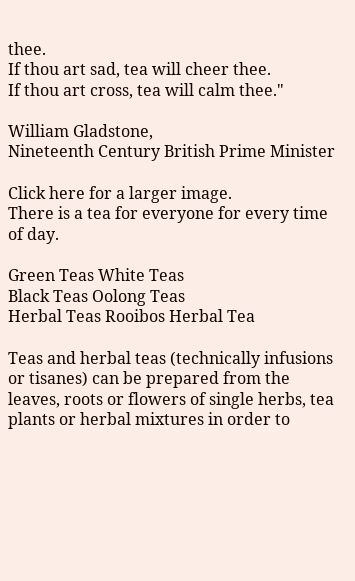thee.
If thou art sad, tea will cheer thee.
If thou art cross, tea will calm thee."

William Gladstone,
Nineteenth Century British Prime Minister

Click here for a larger image.
There is a tea for everyone for every time of day.

Green Teas White Teas
Black Teas Oolong Teas
Herbal Teas Rooibos Herbal Tea

Teas and herbal teas (technically infusions or tisanes) can be prepared from the leaves, roots or flowers of single herbs, tea plants or herbal mixtures in order to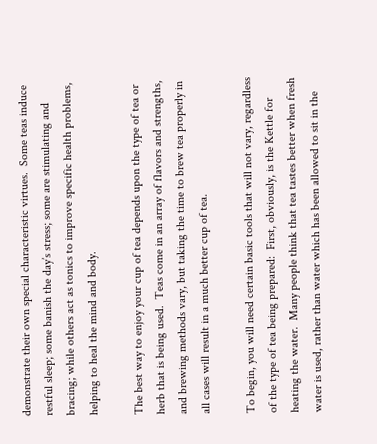demonstrate their own special characteristic virtues.  Some teas induce restful sleep; some banish the day’s stress; some are stimulating and bracing; while others act as tonics to improve specific health problems, helping to heal the mind and body.

The best way to enjoy your cup of tea depends upon the type of tea or herb that is being used.  Teas come in an array of flavors and strengths, and brewing methods vary, but taking the time to brew tea properly in all cases will result in a much better cup of tea.

To begin, you will need certain basic tools that will not vary, regardless of the type of tea being prepared:  First, obviously, is the Kettle for heating the water.  Many people think that tea tastes better when fresh water is used, rather than water which has been allowed to sit in the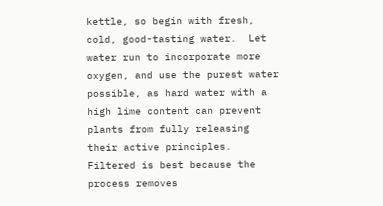kettle, so begin with fresh, cold, good-tasting water.  Let water run to incorporate more oxygen, and use the purest water possible, as hard water with a high lime content can prevent plants from fully releasing their active principles.  Filtered is best because the process removes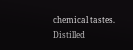chemical tastes.  Distilled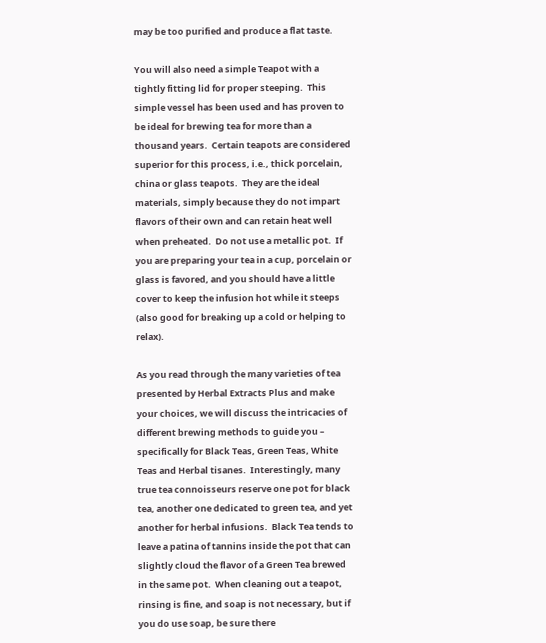may be too purified and produce a flat taste.

You will also need a simple Teapot with a tightly fitting lid for proper steeping.  This simple vessel has been used and has proven to be ideal for brewing tea for more than a thousand years.  Certain teapots are considered superior for this process, i.e., thick porcelain, china or glass teapots.  They are the ideal materials, simply because they do not impart flavors of their own and can retain heat well when preheated.  Do not use a metallic pot.  If you are preparing your tea in a cup, porcelain or glass is favored, and you should have a little cover to keep the infusion hot while it steeps (also good for breaking up a cold or helping to relax).

As you read through the many varieties of tea presented by Herbal Extracts Plus and make your choices, we will discuss the intricacies of different brewing methods to guide you – specifically for Black Teas, Green Teas, White Teas and Herbal tisanes.  Interestingly, many true tea connoisseurs reserve one pot for black tea, another one dedicated to green tea, and yet another for herbal infusions.  Black Tea tends to leave a patina of tannins inside the pot that can slightly cloud the flavor of a Green Tea brewed in the same pot.  When cleaning out a teapot, rinsing is fine, and soap is not necessary, but if you do use soap, be sure there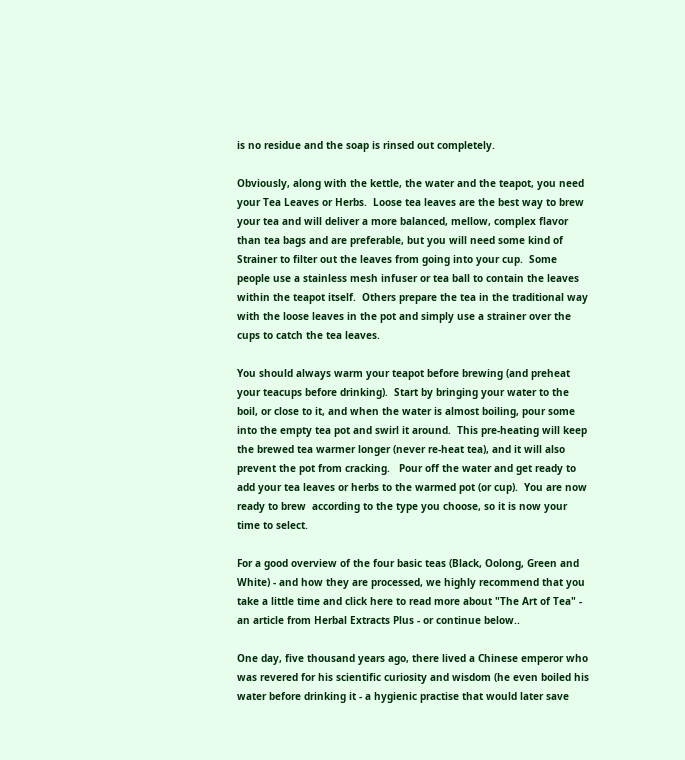is no residue and the soap is rinsed out completely.

Obviously, along with the kettle, the water and the teapot, you need your Tea Leaves or Herbs.  Loose tea leaves are the best way to brew your tea and will deliver a more balanced, mellow, complex flavor than tea bags and are preferable, but you will need some kind of Strainer to filter out the leaves from going into your cup.  Some people use a stainless mesh infuser or tea ball to contain the leaves within the teapot itself.  Others prepare the tea in the traditional way with the loose leaves in the pot and simply use a strainer over the cups to catch the tea leaves.

You should always warm your teapot before brewing (and preheat your teacups before drinking).  Start by bringing your water to the boil, or close to it, and when the water is almost boiling, pour some into the empty tea pot and swirl it around.  This pre-heating will keep the brewed tea warmer longer (never re-heat tea), and it will also prevent the pot from cracking.   Pour off the water and get ready to add your tea leaves or herbs to the warmed pot (or cup).  You are now ready to brew  according to the type you choose, so it is now your time to select.

For a good overview of the four basic teas (Black, Oolong, Green and White) - and how they are processed, we highly recommend that you take a little time and click here to read more about "The Art of Tea" - an article from Herbal Extracts Plus - or continue below..

One day, five thousand years ago, there lived a Chinese emperor who was revered for his scientific curiosity and wisdom (he even boiled his water before drinking it - a hygienic practise that would later save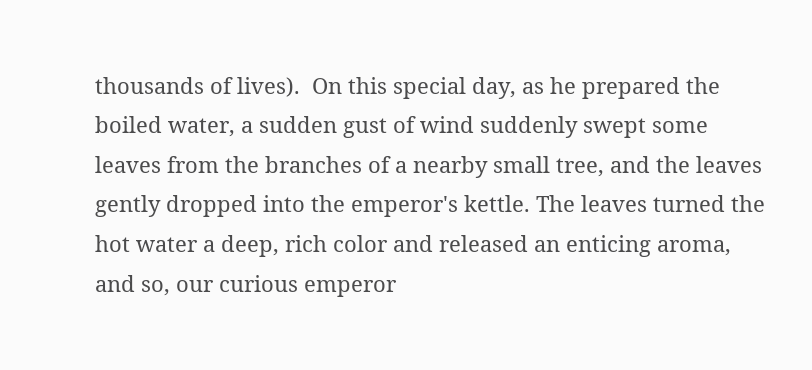thousands of lives).  On this special day, as he prepared the boiled water, a sudden gust of wind suddenly swept some leaves from the branches of a nearby small tree, and the leaves gently dropped into the emperor's kettle. The leaves turned the hot water a deep, rich color and released an enticing aroma, and so, our curious emperor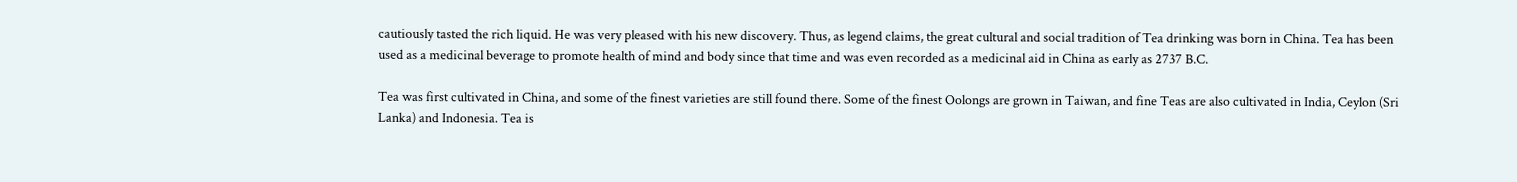cautiously tasted the rich liquid. He was very pleased with his new discovery. Thus, as legend claims, the great cultural and social tradition of Tea drinking was born in China. Tea has been used as a medicinal beverage to promote health of mind and body since that time and was even recorded as a medicinal aid in China as early as 2737 B.C.

Tea was first cultivated in China, and some of the finest varieties are still found there. Some of the finest Oolongs are grown in Taiwan, and fine Teas are also cultivated in India, Ceylon (Sri Lanka) and Indonesia. Tea is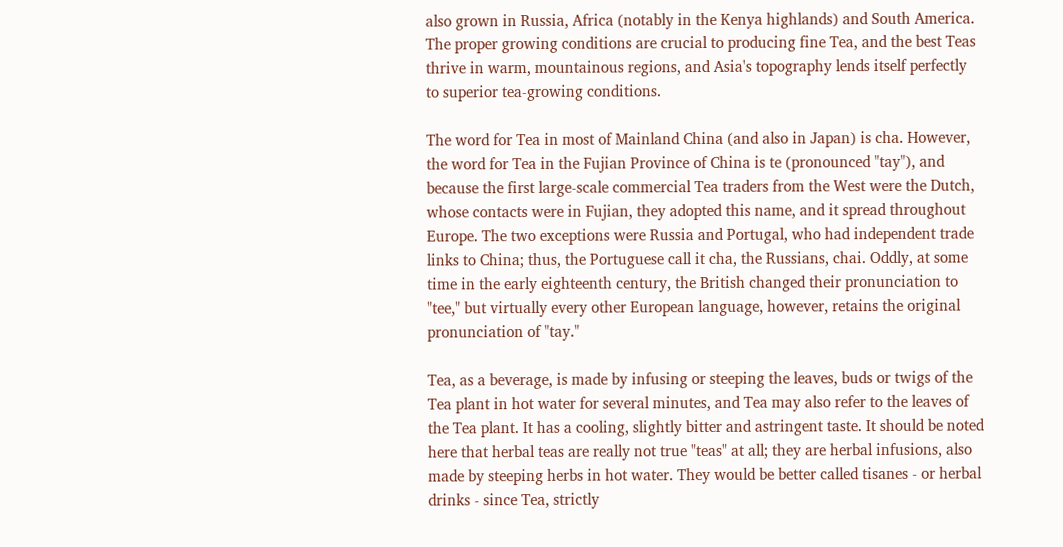also grown in Russia, Africa (notably in the Kenya highlands) and South America. The proper growing conditions are crucial to producing fine Tea, and the best Teas thrive in warm, mountainous regions, and Asia's topography lends itself perfectly to superior tea-growing conditions.

The word for Tea in most of Mainland China (and also in Japan) is cha. However, the word for Tea in the Fujian Province of China is te (pronounced "tay"), and because the first large-scale commercial Tea traders from the West were the Dutch, whose contacts were in Fujian, they adopted this name, and it spread throughout Europe. The two exceptions were Russia and Portugal, who had independent trade links to China; thus, the Portuguese call it cha, the Russians, chai. Oddly, at some time in the early eighteenth century, the British changed their pronunciation to "tee," but virtually every other European language, however, retains the original pronunciation of "tay."

Tea, as a beverage, is made by infusing or steeping the leaves, buds or twigs of the Tea plant in hot water for several minutes, and Tea may also refer to the leaves of the Tea plant. It has a cooling, slightly bitter and astringent taste. It should be noted here that herbal teas are really not true "teas" at all; they are herbal infusions, also made by steeping herbs in hot water. They would be better called tisanes - or herbal drinks - since Tea, strictly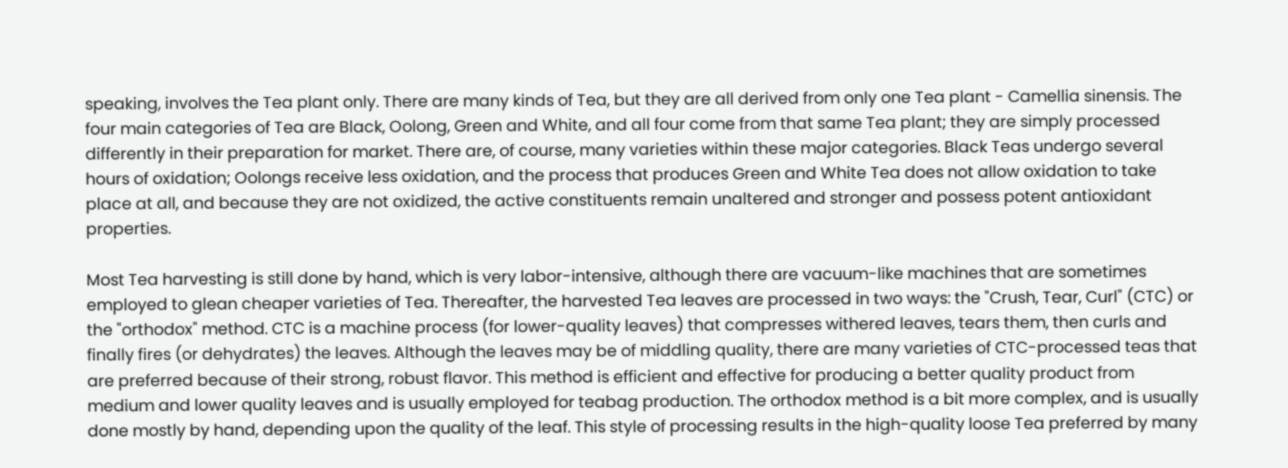speaking, involves the Tea plant only. There are many kinds of Tea, but they are all derived from only one Tea plant - Camellia sinensis. The four main categories of Tea are Black, Oolong, Green and White, and all four come from that same Tea plant; they are simply processed differently in their preparation for market. There are, of course, many varieties within these major categories. Black Teas undergo several hours of oxidation; Oolongs receive less oxidation, and the process that produces Green and White Tea does not allow oxidation to take place at all, and because they are not oxidized, the active constituents remain unaltered and stronger and possess potent antioxidant properties.

Most Tea harvesting is still done by hand, which is very labor-intensive, although there are vacuum-like machines that are sometimes employed to glean cheaper varieties of Tea. Thereafter, the harvested Tea leaves are processed in two ways: the "Crush, Tear, Curl" (CTC) or the "orthodox" method. CTC is a machine process (for lower-quality leaves) that compresses withered leaves, tears them, then curls and finally fires (or dehydrates) the leaves. Although the leaves may be of middling quality, there are many varieties of CTC-processed teas that are preferred because of their strong, robust flavor. This method is efficient and effective for producing a better quality product from medium and lower quality leaves and is usually employed for teabag production. The orthodox method is a bit more complex, and is usually done mostly by hand, depending upon the quality of the leaf. This style of processing results in the high-quality loose Tea preferred by many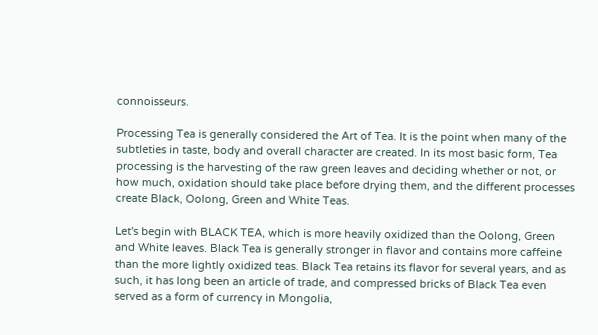connoisseurs.

Processing Tea is generally considered the Art of Tea. It is the point when many of the subtleties in taste, body and overall character are created. In its most basic form, Tea processing is the harvesting of the raw green leaves and deciding whether or not, or how much, oxidation should take place before drying them, and the different processes create Black, Oolong, Green and White Teas.

Let's begin with BLACK TEA, which is more heavily oxidized than the Oolong, Green and White leaves. Black Tea is generally stronger in flavor and contains more caffeine than the more lightly oxidized teas. Black Tea retains its flavor for several years, and as such, it has long been an article of trade, and compressed bricks of Black Tea even served as a form of currency in Mongolia,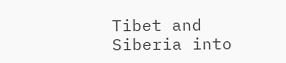Tibet and Siberia into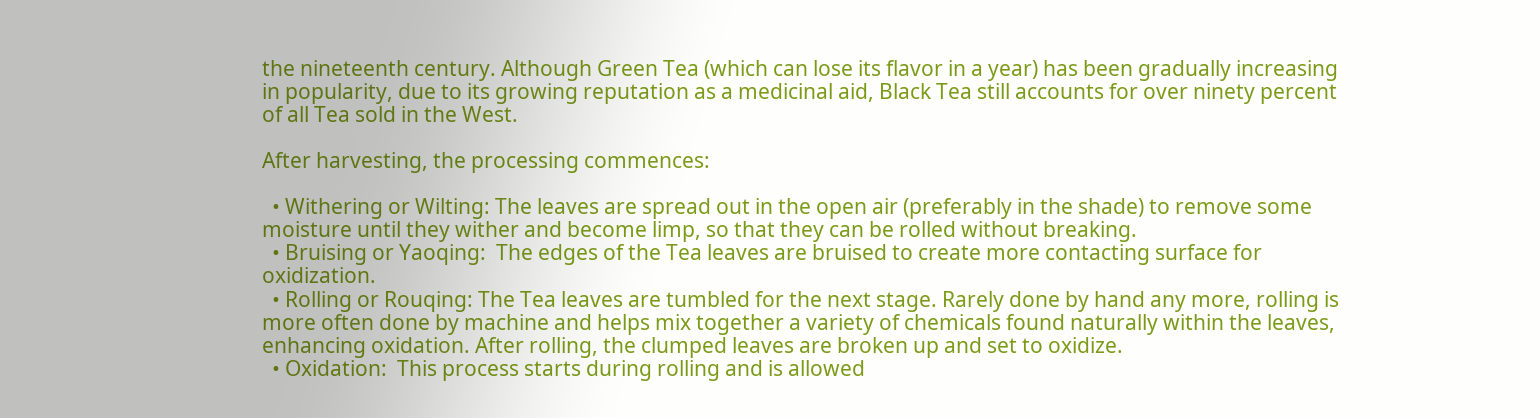the nineteenth century. Although Green Tea (which can lose its flavor in a year) has been gradually increasing in popularity, due to its growing reputation as a medicinal aid, Black Tea still accounts for over ninety percent of all Tea sold in the West.

After harvesting, the processing commences:

  • Withering or Wilting: The leaves are spread out in the open air (preferably in the shade) to remove some moisture until they wither and become limp, so that they can be rolled without breaking.
  • Bruising or Yaoqing:  The edges of the Tea leaves are bruised to create more contacting surface for oxidization.
  • Rolling or Rouqing: The Tea leaves are tumbled for the next stage. Rarely done by hand any more, rolling is more often done by machine and helps mix together a variety of chemicals found naturally within the leaves, enhancing oxidation. After rolling, the clumped leaves are broken up and set to oxidize.
  • Oxidation:  This process starts during rolling and is allowed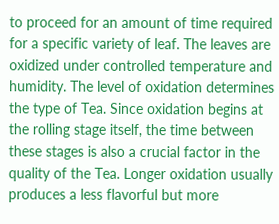to proceed for an amount of time required for a specific variety of leaf. The leaves are oxidized under controlled temperature and humidity. The level of oxidation determines the type of Tea. Since oxidation begins at the rolling stage itself, the time between these stages is also a crucial factor in the quality of the Tea. Longer oxidation usually produces a less flavorful but more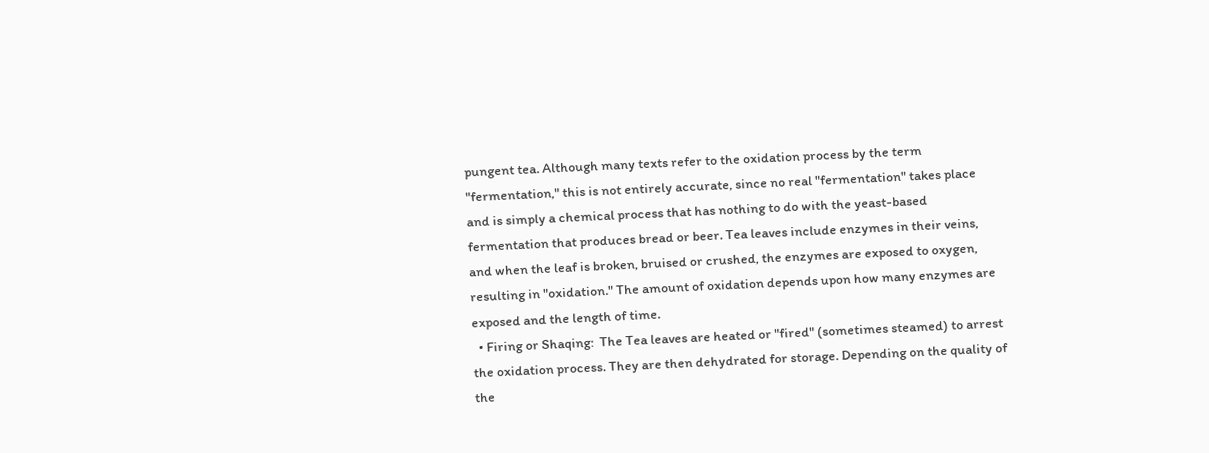pungent tea. Although many texts refer to the oxidation process by the term "fermentation," this is not entirely accurate, since no real "fermentation" takes place and is simply a chemical process that has nothing to do with the yeast-based fermentation that produces bread or beer. Tea leaves include enzymes in their veins, and when the leaf is broken, bruised or crushed, the enzymes are exposed to oxygen, resulting in "oxidation." The amount of oxidation depends upon how many enzymes are exposed and the length of time.
  • Firing or Shaqing:  The Tea leaves are heated or "fired" (sometimes steamed) to arrest the oxidation process. They are then dehydrated for storage. Depending on the quality of the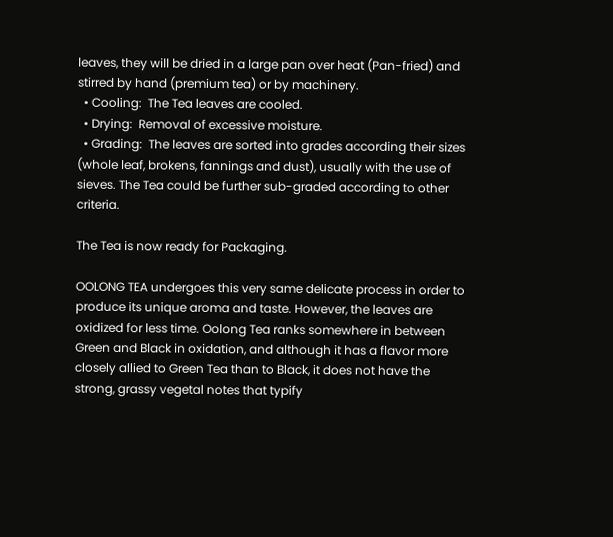leaves, they will be dried in a large pan over heat (Pan-fried) and stirred by hand (premium tea) or by machinery.
  • Cooling:  The Tea leaves are cooled.
  • Drying:  Removal of excessive moisture.
  • Grading:  The leaves are sorted into grades according their sizes (whole leaf, brokens, fannings and dust), usually with the use of sieves. The Tea could be further sub-graded according to other criteria.

The Tea is now ready for Packaging.

OOLONG TEA undergoes this very same delicate process in order to produce its unique aroma and taste. However, the leaves are oxidized for less time. Oolong Tea ranks somewhere in between Green and Black in oxidation, and although it has a flavor more closely allied to Green Tea than to Black, it does not have the strong, grassy vegetal notes that typify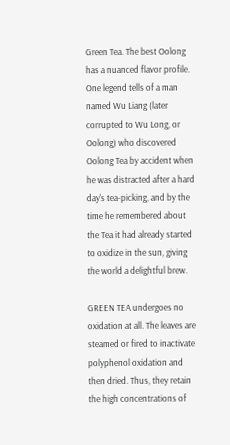Green Tea. The best Oolong has a nuanced flavor profile. One legend tells of a man named Wu Liang (later corrupted to Wu Long, or Oolong) who discovered Oolong Tea by accident when he was distracted after a hard day's tea-picking, and by the time he remembered about the Tea it had already started to oxidize in the sun, giving the world a delightful brew.

GREEN TEA undergoes no oxidation at all. The leaves are steamed or fired to inactivate polyphenol oxidation and then dried. Thus, they retain the high concentrations of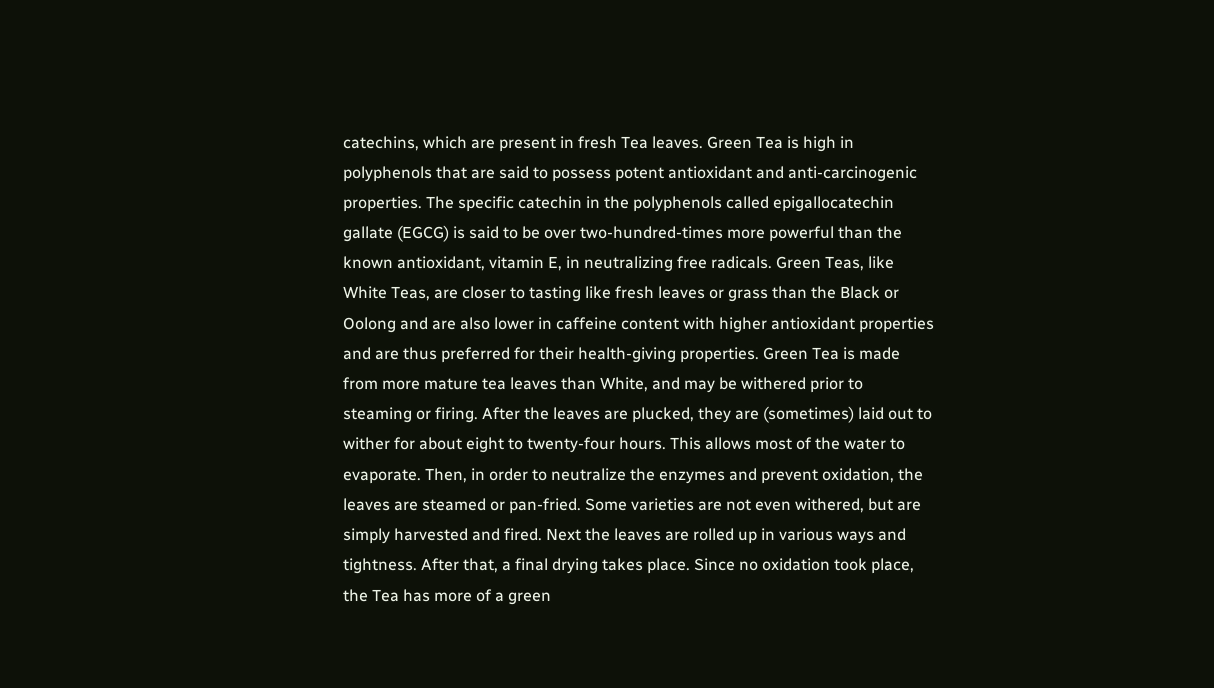catechins, which are present in fresh Tea leaves. Green Tea is high in polyphenols that are said to possess potent antioxidant and anti-carcinogenic properties. The specific catechin in the polyphenols called epigallocatechin gallate (EGCG) is said to be over two-hundred-times more powerful than the known antioxidant, vitamin E, in neutralizing free radicals. Green Teas, like White Teas, are closer to tasting like fresh leaves or grass than the Black or Oolong and are also lower in caffeine content with higher antioxidant properties and are thus preferred for their health-giving properties. Green Tea is made from more mature tea leaves than White, and may be withered prior to steaming or firing. After the leaves are plucked, they are (sometimes) laid out to wither for about eight to twenty-four hours. This allows most of the water to evaporate. Then, in order to neutralize the enzymes and prevent oxidation, the leaves are steamed or pan-fried. Some varieties are not even withered, but are simply harvested and fired. Next the leaves are rolled up in various ways and tightness. After that, a final drying takes place. Since no oxidation took place, the Tea has more of a green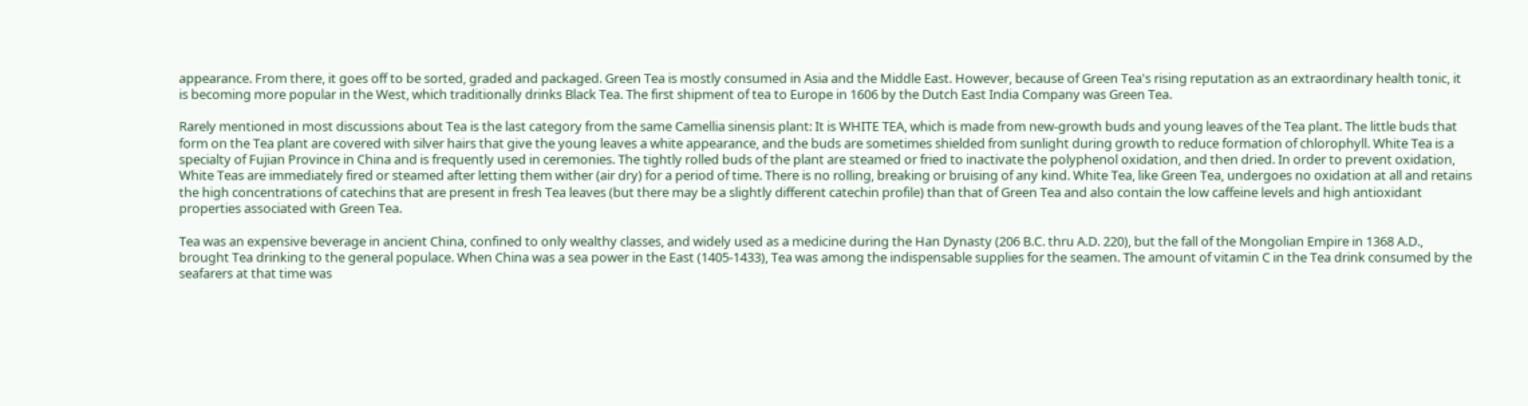appearance. From there, it goes off to be sorted, graded and packaged. Green Tea is mostly consumed in Asia and the Middle East. However, because of Green Tea's rising reputation as an extraordinary health tonic, it is becoming more popular in the West, which traditionally drinks Black Tea. The first shipment of tea to Europe in 1606 by the Dutch East India Company was Green Tea.

Rarely mentioned in most discussions about Tea is the last category from the same Camellia sinensis plant: It is WHITE TEA, which is made from new-growth buds and young leaves of the Tea plant. The little buds that form on the Tea plant are covered with silver hairs that give the young leaves a white appearance, and the buds are sometimes shielded from sunlight during growth to reduce formation of chlorophyll. White Tea is a specialty of Fujian Province in China and is frequently used in ceremonies. The tightly rolled buds of the plant are steamed or fried to inactivate the polyphenol oxidation, and then dried. In order to prevent oxidation, White Teas are immediately fired or steamed after letting them wither (air dry) for a period of time. There is no rolling, breaking or bruising of any kind. White Tea, like Green Tea, undergoes no oxidation at all and retains the high concentrations of catechins that are present in fresh Tea leaves (but there may be a slightly different catechin profile) than that of Green Tea and also contain the low caffeine levels and high antioxidant properties associated with Green Tea.

Tea was an expensive beverage in ancient China, confined to only wealthy classes, and widely used as a medicine during the Han Dynasty (206 B.C. thru A.D. 220), but the fall of the Mongolian Empire in 1368 A.D., brought Tea drinking to the general populace. When China was a sea power in the East (1405-1433), Tea was among the indispensable supplies for the seamen. The amount of vitamin C in the Tea drink consumed by the seafarers at that time was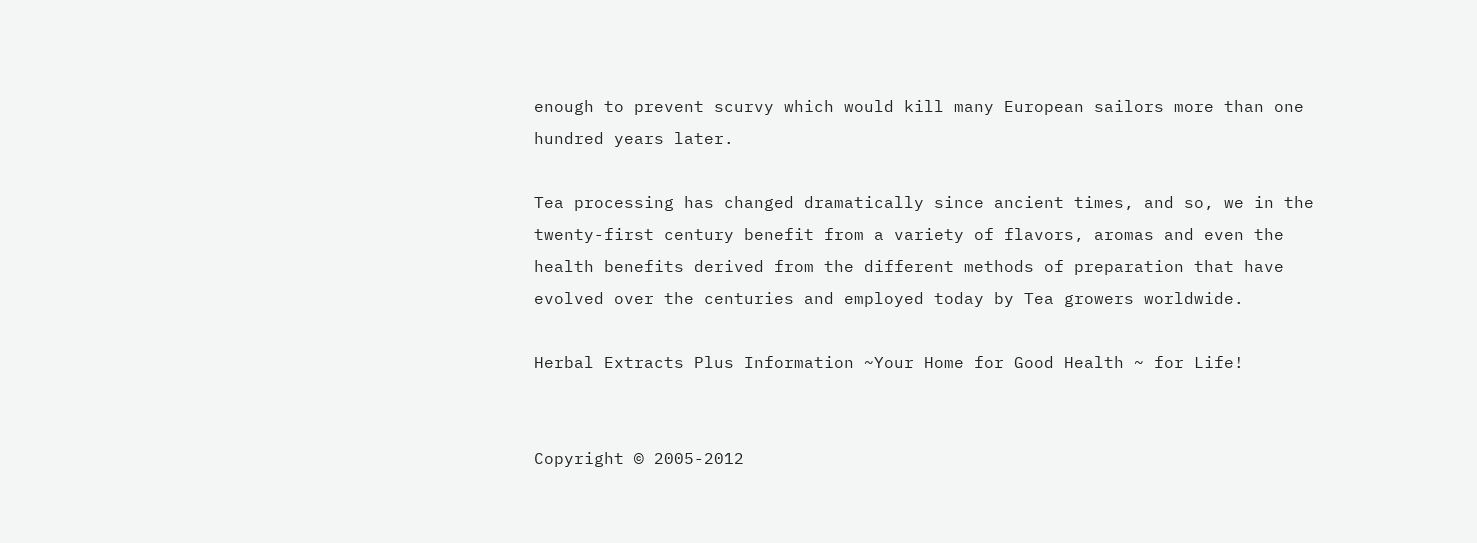enough to prevent scurvy which would kill many European sailors more than one hundred years later.

Tea processing has changed dramatically since ancient times, and so, we in the twenty-first century benefit from a variety of flavors, aromas and even the health benefits derived from the different methods of preparation that have evolved over the centuries and employed today by Tea growers worldwide.

Herbal Extracts Plus Information ~Your Home for Good Health ~ for Life!


Copyright © 2005-2012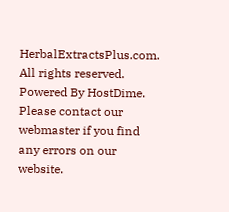HerbalExtractsPlus.com. All rights reserved. Powered By HostDime.
Please contact our webmaster if you find any errors on our website.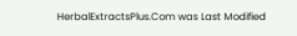HerbalExtractsPlus.Com was Last Modified